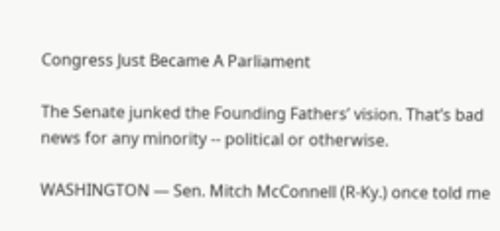Congress Just Became A Parliament

The Senate junked the Founding Fathers’ vision. That’s bad news for any minority -- political or otherwise.

WASHINGTON ― Sen. Mitch McConnell (R-Ky.) once told me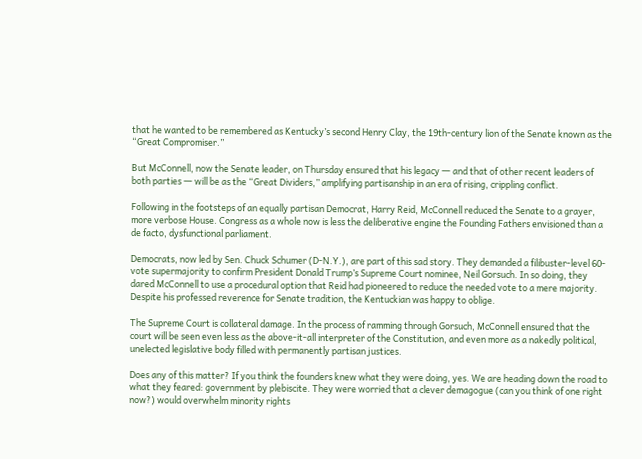that he wanted to be remembered as Kentucky’s second Henry Clay, the 19th-century lion of the Senate known as the “Great Compromiser.”

But McConnell, now the Senate leader, on Thursday ensured that his legacy ― and that of other recent leaders of both parties ― will be as the “Great Dividers,” amplifying partisanship in an era of rising, crippling conflict.

Following in the footsteps of an equally partisan Democrat, Harry Reid, McConnell reduced the Senate to a grayer, more verbose House. Congress as a whole now is less the deliberative engine the Founding Fathers envisioned than a de facto, dysfunctional parliament.

Democrats, now led by Sen. Chuck Schumer (D-N.Y.), are part of this sad story. They demanded a filibuster-level 60-vote supermajority to confirm President Donald Trump’s Supreme Court nominee, Neil Gorsuch. In so doing, they dared McConnell to use a procedural option that Reid had pioneered to reduce the needed vote to a mere majority. Despite his professed reverence for Senate tradition, the Kentuckian was happy to oblige.

The Supreme Court is collateral damage. In the process of ramming through Gorsuch, McConnell ensured that the court will be seen even less as the above-it-all interpreter of the Constitution, and even more as a nakedly political, unelected legislative body filled with permanently partisan justices.

Does any of this matter? If you think the founders knew what they were doing, yes. We are heading down the road to what they feared: government by plebiscite. They were worried that a clever demagogue (can you think of one right now?) would overwhelm minority rights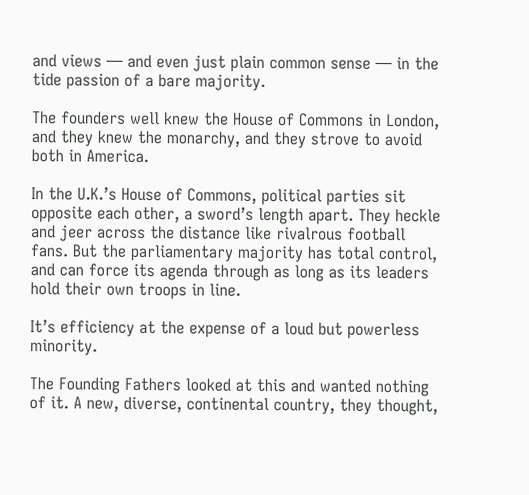and views ― and even just plain common sense ― in the tide passion of a bare majority.

The founders well knew the House of Commons in London, and they knew the monarchy, and they strove to avoid both in America.

In the U.K.’s House of Commons, political parties sit opposite each other, a sword’s length apart. They heckle and jeer across the distance like rivalrous football fans. But the parliamentary majority has total control, and can force its agenda through as long as its leaders hold their own troops in line.

It’s efficiency at the expense of a loud but powerless minority.

The Founding Fathers looked at this and wanted nothing of it. A new, diverse, continental country, they thought,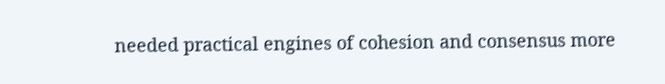needed practical engines of cohesion and consensus more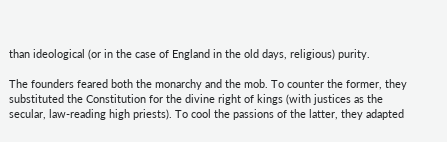than ideological (or in the case of England in the old days, religious) purity.

The founders feared both the monarchy and the mob. To counter the former, they substituted the Constitution for the divine right of kings (with justices as the secular, law-reading high priests). To cool the passions of the latter, they adapted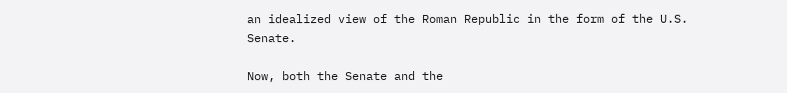an idealized view of the Roman Republic in the form of the U.S. Senate.

Now, both the Senate and the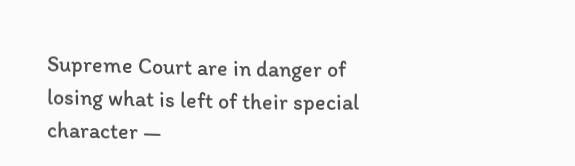Supreme Court are in danger of losing what is left of their special character ―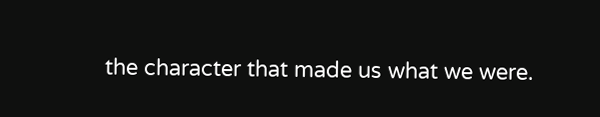the character that made us what we were.